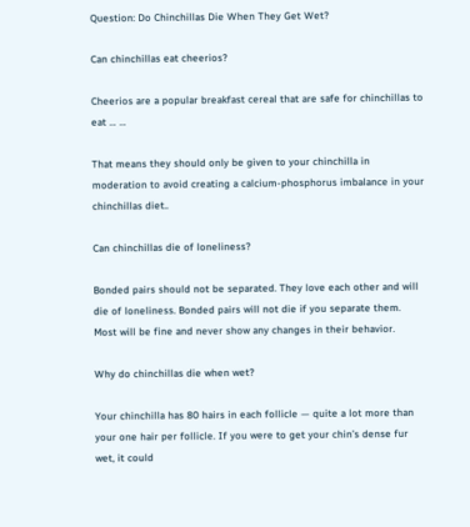Question: Do Chinchillas Die When They Get Wet?

Can chinchillas eat cheerios?

Cheerios are a popular breakfast cereal that are safe for chinchillas to eat … …

That means they should only be given to your chinchilla in moderation to avoid creating a calcium-phosphorus imbalance in your chinchillas diet..

Can chinchillas die of loneliness?

Bonded pairs should not be separated. They love each other and will die of loneliness. Bonded pairs will not die if you separate them. Most will be fine and never show any changes in their behavior.

Why do chinchillas die when wet?

Your chinchilla has 80 hairs in each follicle — quite a lot more than your one hair per follicle. If you were to get your chin’s dense fur wet, it could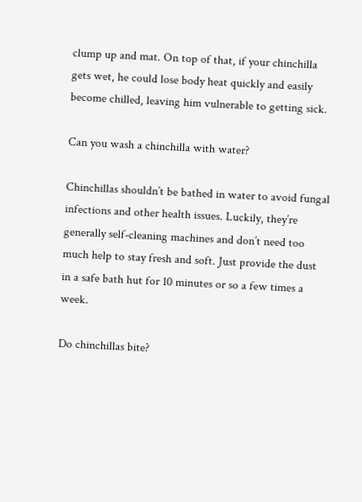clump up and mat. On top of that, if your chinchilla gets wet, he could lose body heat quickly and easily become chilled, leaving him vulnerable to getting sick.

Can you wash a chinchilla with water?

Chinchillas shouldn’t be bathed in water to avoid fungal infections and other health issues. Luckily, they’re generally self-cleaning machines and don’t need too much help to stay fresh and soft. Just provide the dust in a safe bath hut for 10 minutes or so a few times a week.

Do chinchillas bite?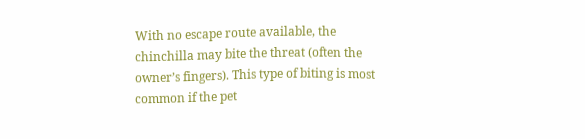With no escape route available, the chinchilla may bite the threat (often the owner’s fingers). This type of biting is most common if the pet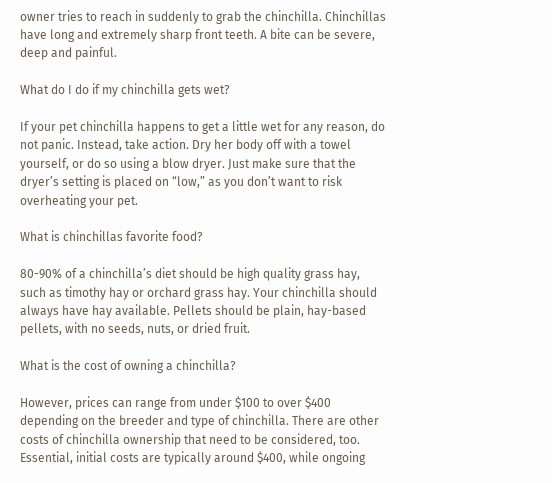owner tries to reach in suddenly to grab the chinchilla. Chinchillas have long and extremely sharp front teeth. A bite can be severe, deep and painful.

What do I do if my chinchilla gets wet?

If your pet chinchilla happens to get a little wet for any reason, do not panic. Instead, take action. Dry her body off with a towel yourself, or do so using a blow dryer. Just make sure that the dryer’s setting is placed on “low,” as you don’t want to risk overheating your pet.

What is chinchillas favorite food?

80-90% of a chinchilla’s diet should be high quality grass hay, such as timothy hay or orchard grass hay. Your chinchilla should always have hay available. Pellets should be plain, hay-based pellets, with no seeds, nuts, or dried fruit.

What is the cost of owning a chinchilla?

However, prices can range from under $100 to over $400 depending on the breeder and type of chinchilla. There are other costs of chinchilla ownership that need to be considered, too. Essential, initial costs are typically around $400, while ongoing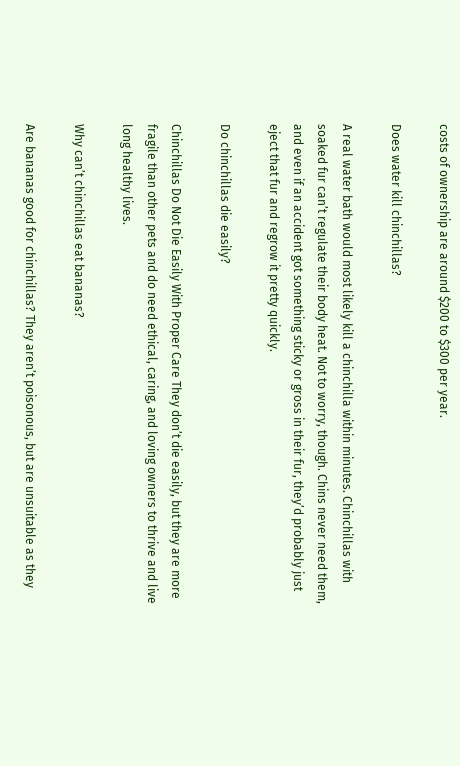costs of ownership are around $200 to $300 per year.

Does water kill chinchillas?

A real water bath would most likely kill a chinchilla within minutes. Chinchillas with soaked fur can’t regulate their body heat. Not to worry, though. Chins never need them, and even if an accident got something sticky or gross in their fur, they’d probably just eject that fur and regrow it pretty quickly.

Do chinchillas die easily?

Chinchillas Do Not Die Easily With Proper Care They don’t die easily, but they are more fragile than other pets and do need ethical, caring, and loving owners to thrive and live long healthy lives.

Why can’t chinchillas eat bananas?

Are bananas good for chinchillas? They aren’t poisonous, but are unsuitable as they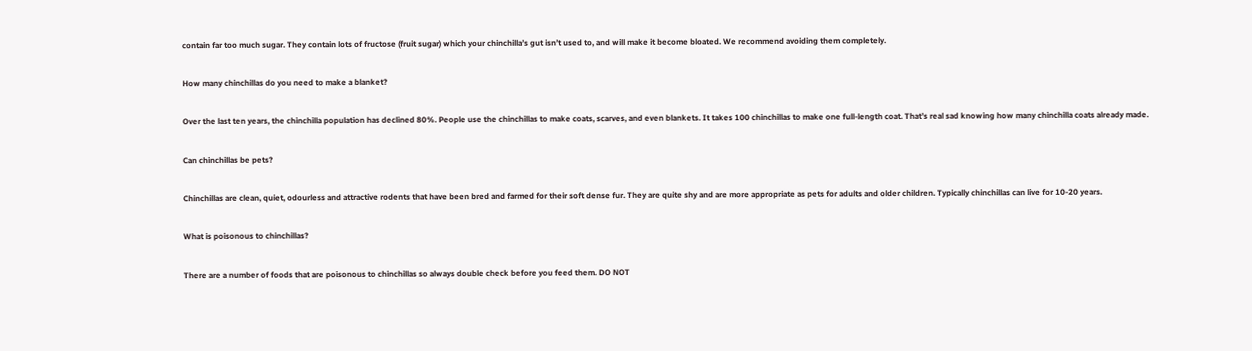contain far too much sugar. They contain lots of fructose (fruit sugar) which your chinchilla’s gut isn’t used to, and will make it become bloated. We recommend avoiding them completely.

How many chinchillas do you need to make a blanket?

Over the last ten years, the chinchilla population has declined 80%. People use the chinchillas to make coats, scarves, and even blankets. It takes 100 chinchillas to make one full-length coat. That’s real sad knowing how many chinchilla coats already made.

Can chinchillas be pets?

Chinchillas are clean, quiet, odourless and attractive rodents that have been bred and farmed for their soft dense fur. They are quite shy and are more appropriate as pets for adults and older children. Typically chinchillas can live for 10-20 years.

What is poisonous to chinchillas?

There are a number of foods that are poisonous to chinchillas so always double check before you feed them. DO NOT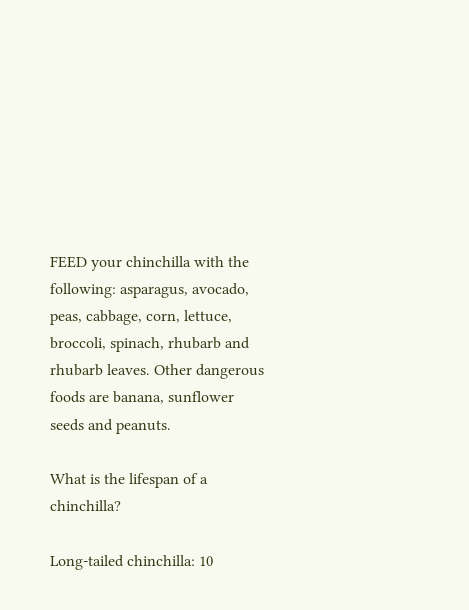FEED your chinchilla with the following: asparagus, avocado, peas, cabbage, corn, lettuce, broccoli, spinach, rhubarb and rhubarb leaves. Other dangerous foods are banana, sunflower seeds and peanuts.

What is the lifespan of a chinchilla?

Long-tailed chinchilla: 10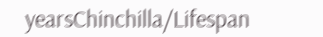yearsChinchilla/Lifespan